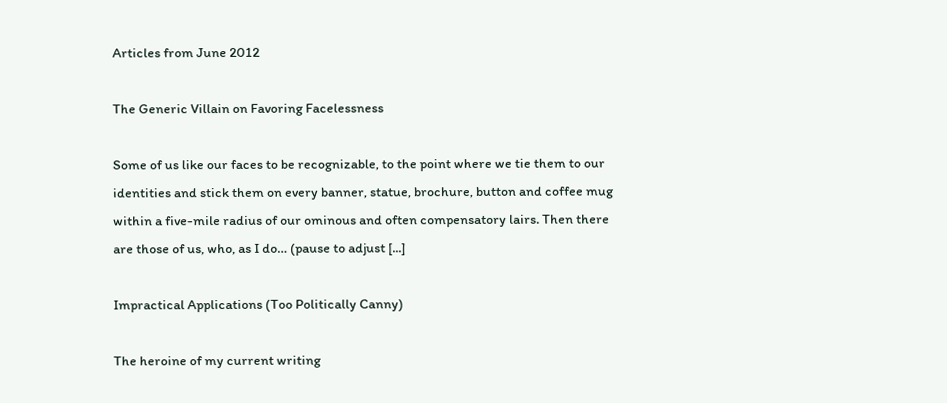Articles from June 2012

The Generic Villain on Favoring Facelessness

Some of us like our faces to be recognizable, to the point where we tie them to our identities and stick them on every banner, statue, brochure, button and coffee mug within a five-mile radius of our ominous and often compensatory lairs. Then there are those of us, who, as I do… (pause to adjust [...]

Impractical Applications (Too Politically Canny)

The heroine of my current writing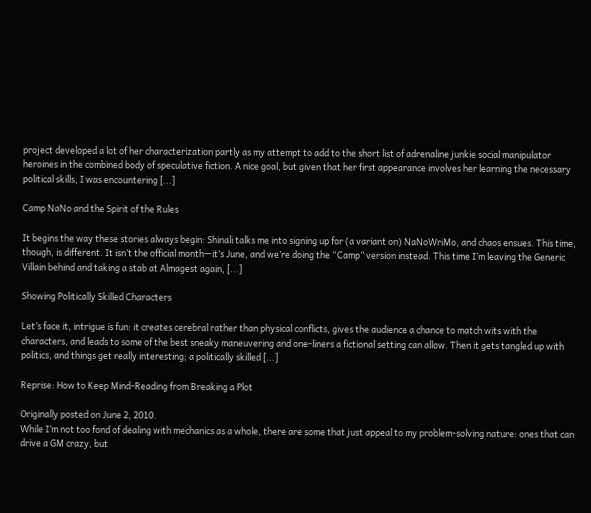project developed a lot of her characterization partly as my attempt to add to the short list of adrenaline junkie social manipulator heroines in the combined body of speculative fiction. A nice goal, but given that her first appearance involves her learning the necessary political skills, I was encountering [...]

Camp NaNo and the Spirit of the Rules

It begins the way these stories always begin: Shinali talks me into signing up for (a variant on) NaNoWriMo, and chaos ensues. This time, though, is different. It isn’t the official month—it’s June, and we’re doing the “Camp” version instead. This time I’m leaving the Generic Villain behind and taking a stab at Almagest again, [...]

Showing Politically Skilled Characters

Let’s face it, intrigue is fun: it creates cerebral rather than physical conflicts, gives the audience a chance to match wits with the characters, and leads to some of the best sneaky maneuvering and one-liners a fictional setting can allow. Then it gets tangled up with politics, and things get really interesting; a politically skilled [...]

Reprise: How to Keep Mind-Reading from Breaking a Plot

Originally posted on June 2, 2010.
While I’m not too fond of dealing with mechanics as a whole, there are some that just appeal to my problem-solving nature: ones that can drive a GM crazy, but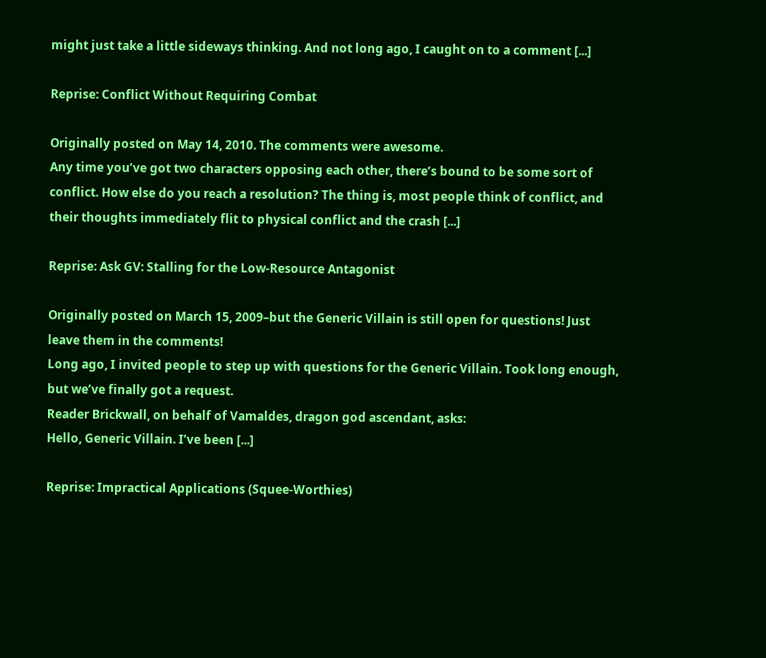might just take a little sideways thinking. And not long ago, I caught on to a comment [...]

Reprise: Conflict Without Requiring Combat

Originally posted on May 14, 2010. The comments were awesome.
Any time you’ve got two characters opposing each other, there’s bound to be some sort of conflict. How else do you reach a resolution? The thing is, most people think of conflict, and their thoughts immediately flit to physical conflict and the crash [...]

Reprise: Ask GV: Stalling for the Low-Resource Antagonist

Originally posted on March 15, 2009–but the Generic Villain is still open for questions! Just leave them in the comments!
Long ago, I invited people to step up with questions for the Generic Villain. Took long enough, but we’ve finally got a request.
Reader Brickwall, on behalf of Vamaldes, dragon god ascendant, asks:
Hello, Generic Villain. I’ve been [...]

Reprise: Impractical Applications (Squee-Worthies)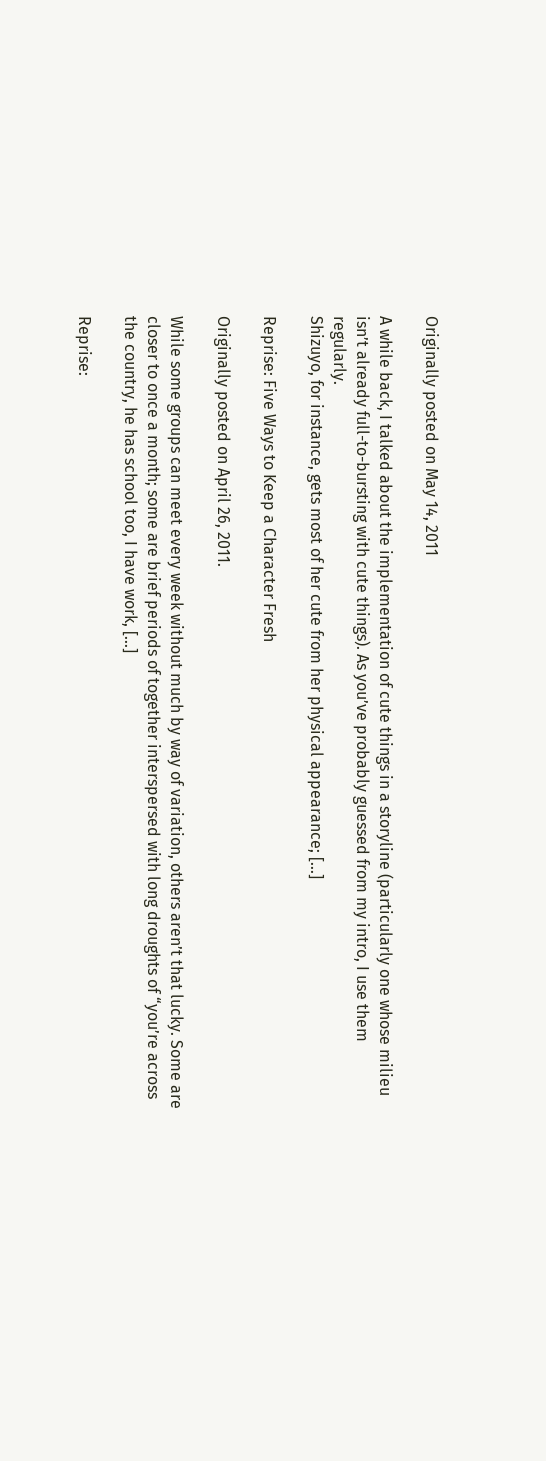Originally posted on May 14, 2011

A while back, I talked about the implementation of cute things in a storyline (particularly one whose milieu isn’t already full-to-bursting with cute things). As you’ve probably guessed from my intro, I use them regularly.
Shizuyo, for instance, gets most of her cute from her physical appearance; [...]

Reprise: Five Ways to Keep a Character Fresh

Originally posted on April 26, 2011.

While some groups can meet every week without much by way of variation, others aren’t that lucky. Some are closer to once a month; some are brief periods of together interspersed with long droughts of “you’re across the country, he has school too, I have work, [...]

Reprise: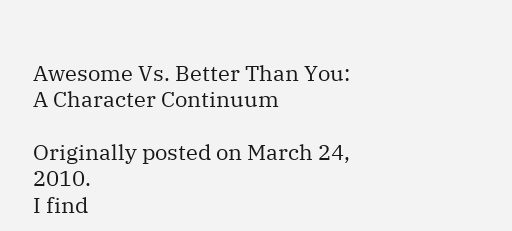Awesome Vs. Better Than You: A Character Continuum

Originally posted on March 24, 2010.
I find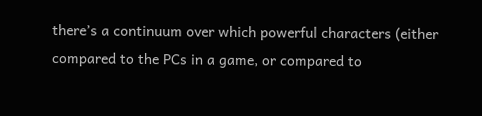there’s a continuum over which powerful characters (either compared to the PCs in a game, or compared to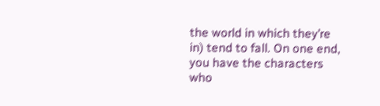the world in which they’re in) tend to fall. On one end, you have the characters who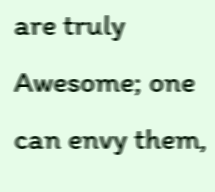are truly Awesome; one can envy them,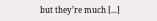but they’re much [...]